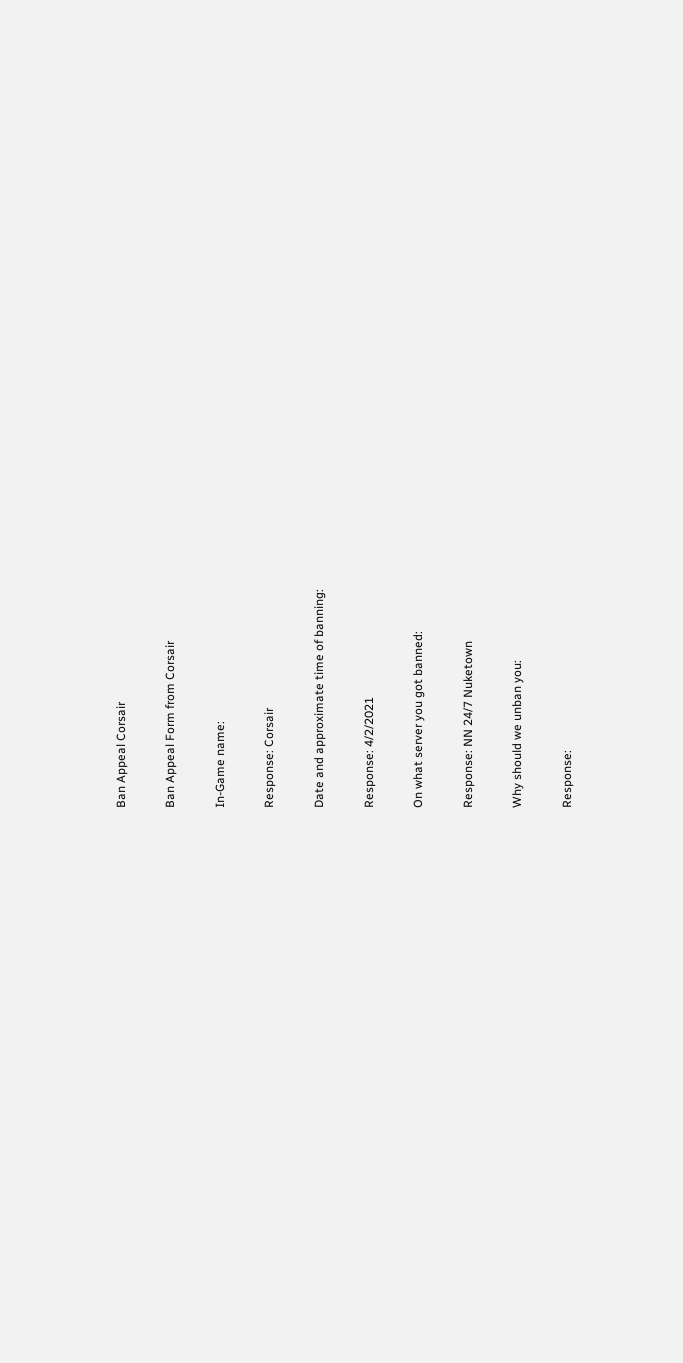Ban Appeal Corsair

Ban Appeal Form from Corsair

In-Game name:

Response: Corsair

Date and approximate time of banning:

Response: 4/2/2021

On what server you got banned:

Response: NN 24/7 Nuketown

Why should we unban you:

Response: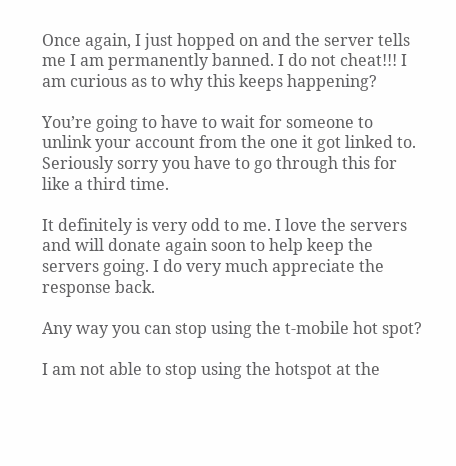Once again, I just hopped on and the server tells me I am permanently banned. I do not cheat!!! I am curious as to why this keeps happening?

You’re going to have to wait for someone to unlink your account from the one it got linked to. Seriously sorry you have to go through this for like a third time.

It definitely is very odd to me. I love the servers and will donate again soon to help keep the servers going. I do very much appreciate the response back.

Any way you can stop using the t-mobile hot spot?

I am not able to stop using the hotspot at the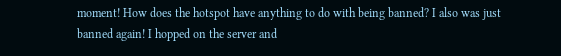moment! How does the hotspot have anything to do with being banned? I also was just banned again! I hopped on the server and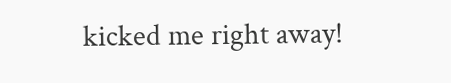kicked me right away!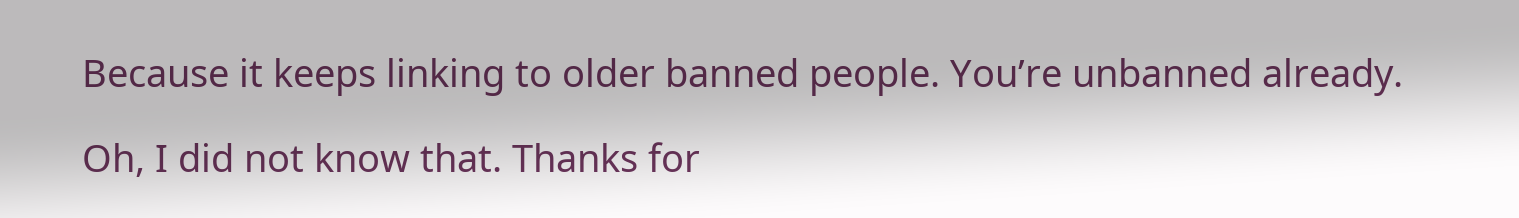Because it keeps linking to older banned people. You’re unbanned already.

Oh, I did not know that. Thanks for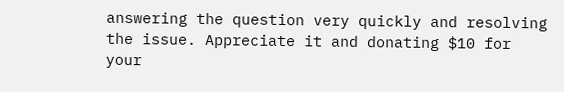answering the question very quickly and resolving the issue. Appreciate it and donating $10 for your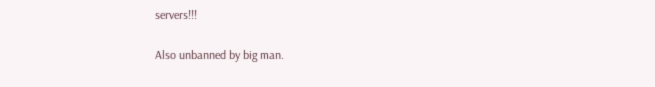servers!!!

Also unbanned by big man.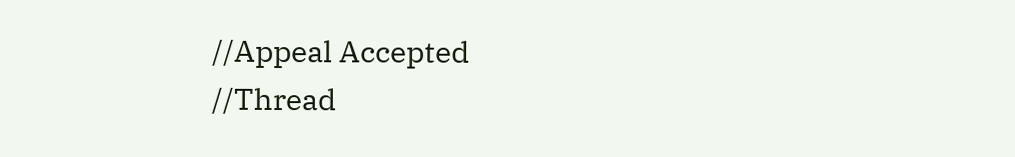//Appeal Accepted
//Thread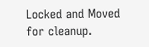Locked and Moved for cleanup.